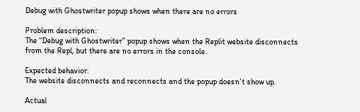Debug with Ghostwriter popup shows when there are no errors

Problem description:
The “Debug with Ghostwriter” popup shows when the Replit website disconnects from the Repl, but there are no errors in the console.

Expected behavior:
The website disconnects and reconnects and the popup doesn’t show up.

Actual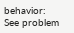behavior:
See problem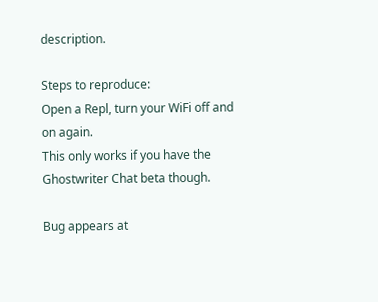description.

Steps to reproduce:
Open a Repl, turn your WiFi off and on again.
This only works if you have the Ghostwriter Chat beta though.

Bug appears at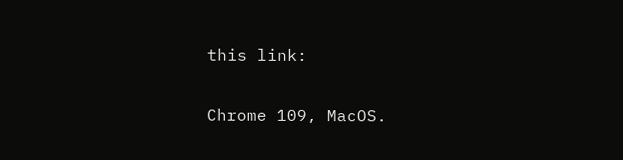this link:

Chrome 109, MacOS.